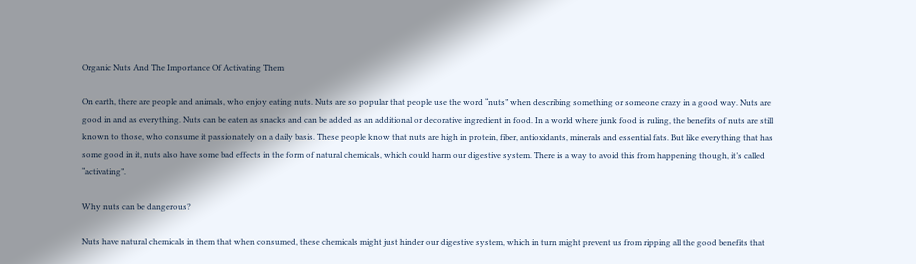Organic Nuts And The Importance Of Activating Them

On earth, there are people and animals, who enjoy eating nuts. Nuts are so popular that people use the word “nuts” when describing something or someone crazy in a good way. Nuts are good in and as everything. Nuts can be eaten as snacks and can be added as an additional or decorative ingredient in food. In a world where junk food is ruling, the benefits of nuts are still known to those, who consume it passionately on a daily basis. These people know that nuts are high in protein, fiber, antioxidants, minerals and essential fats. But like everything that has some good in it, nuts also have some bad effects in the form of natural chemicals, which could harm our digestive system. There is a way to avoid this from happening though, it’s called “activating”.

Why nuts can be dangerous?

Nuts have natural chemicals in them that when consumed, these chemicals might just hinder our digestive system, which in turn might prevent us from ripping all the good benefits that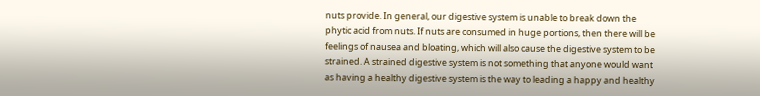nuts provide. In general, our digestive system is unable to break down the phytic acid from nuts. If nuts are consumed in huge portions, then there will be feelings of nausea and bloating, which will also cause the digestive system to be strained. A strained digestive system is not something that anyone would want as having a healthy digestive system is the way to leading a happy and healthy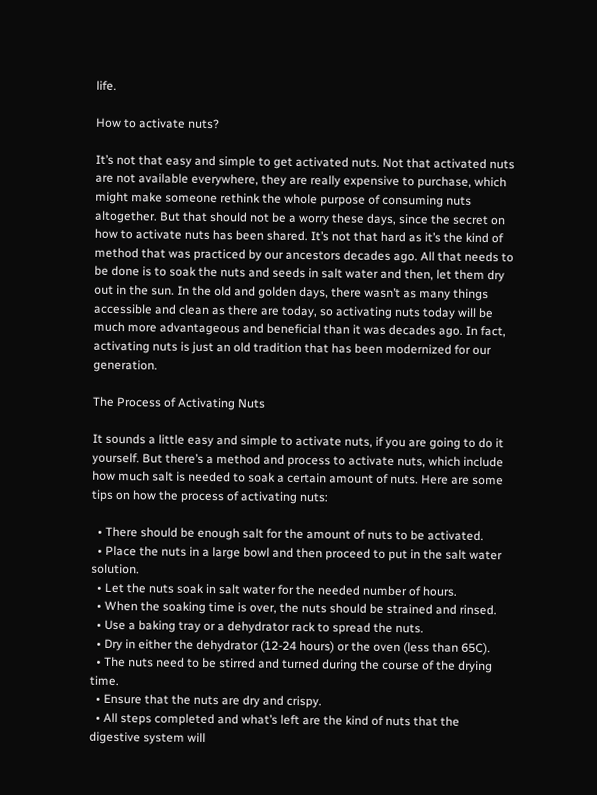life.

How to activate nuts?

It’s not that easy and simple to get activated nuts. Not that activated nuts are not available everywhere, they are really expensive to purchase, which might make someone rethink the whole purpose of consuming nuts altogether. But that should not be a worry these days, since the secret on how to activate nuts has been shared. It’s not that hard as it’s the kind of method that was practiced by our ancestors decades ago. All that needs to be done is to soak the nuts and seeds in salt water and then, let them dry out in the sun. In the old and golden days, there wasn’t as many things accessible and clean as there are today, so activating nuts today will be much more advantageous and beneficial than it was decades ago. In fact, activating nuts is just an old tradition that has been modernized for our generation.

The Process of Activating Nuts

It sounds a little easy and simple to activate nuts, if you are going to do it yourself. But there’s a method and process to activate nuts, which include how much salt is needed to soak a certain amount of nuts. Here are some tips on how the process of activating nuts:

  • There should be enough salt for the amount of nuts to be activated.
  • Place the nuts in a large bowl and then proceed to put in the salt water solution.
  • Let the nuts soak in salt water for the needed number of hours.
  • When the soaking time is over, the nuts should be strained and rinsed.
  • Use a baking tray or a dehydrator rack to spread the nuts.
  • Dry in either the dehydrator (12-24 hours) or the oven (less than 65C).
  • The nuts need to be stirred and turned during the course of the drying time.
  • Ensure that the nuts are dry and crispy.
  • All steps completed and what’s left are the kind of nuts that the digestive system will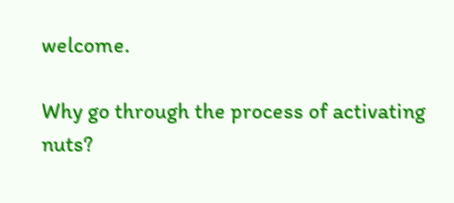welcome.

Why go through the process of activating nuts?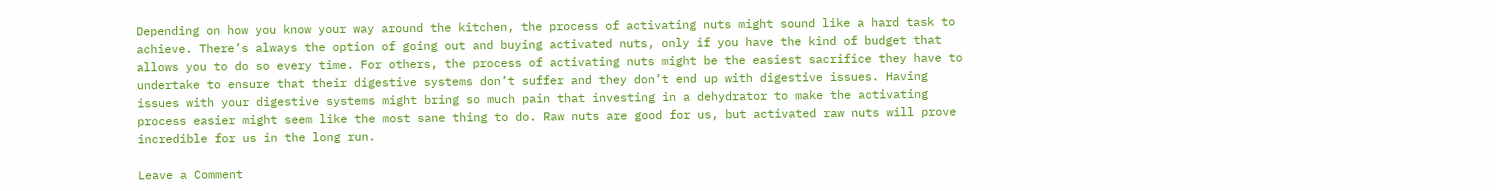Depending on how you know your way around the kitchen, the process of activating nuts might sound like a hard task to achieve. There’s always the option of going out and buying activated nuts, only if you have the kind of budget that allows you to do so every time. For others, the process of activating nuts might be the easiest sacrifice they have to undertake to ensure that their digestive systems don’t suffer and they don’t end up with digestive issues. Having issues with your digestive systems might bring so much pain that investing in a dehydrator to make the activating process easier might seem like the most sane thing to do. Raw nuts are good for us, but activated raw nuts will prove incredible for us in the long run.

Leave a Comment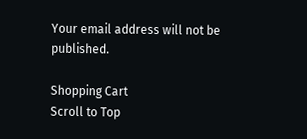Your email address will not be published.

Shopping Cart
Scroll to Top